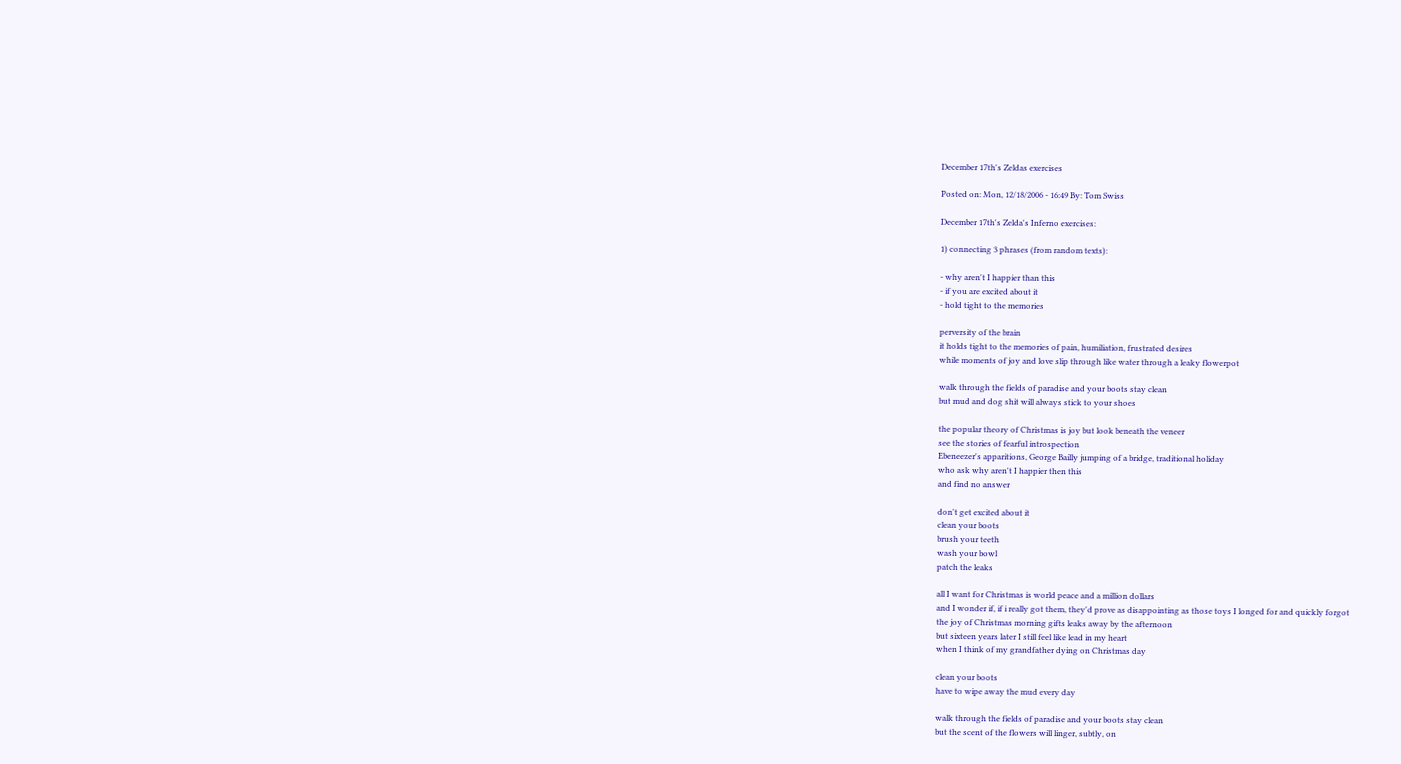December 17th's Zeldas exercises

Posted on: Mon, 12/18/2006 - 16:49 By: Tom Swiss

December 17th's Zelda's Inferno exercises:

1) connecting 3 phrases (from random texts):

- why aren't I happier than this
- if you are excited about it
- hold tight to the memories

perversity of the brain
it holds tight to the memories of pain, humiliation, frustrated desires
while moments of joy and love slip through like water through a leaky flowerpot

walk through the fields of paradise and your boots stay clean
but mud and dog shit will always stick to your shoes

the popular theory of Christmas is joy but look beneath the veneer
see the stories of fearful introspection
Ebeneezer's apparitions, George Bailly jumping of a bridge, traditional holiday
who ask why aren't I happier then this
and find no answer

don't get excited about it
clean your boots
brush your teeth
wash your bowl
patch the leaks

all I want for Christmas is world peace and a million dollars
and I wonder if, if i really got them, they'd prove as disappointing as those toys I longed for and quickly forgot
the joy of Christmas morning gifts leaks away by the afternoon
but sixteen years later I still feel like lead in my heart
when I think of my grandfather dying on Christmas day

clean your boots
have to wipe away the mud every day

walk through the fields of paradise and your boots stay clean
but the scent of the flowers will linger, subtly, on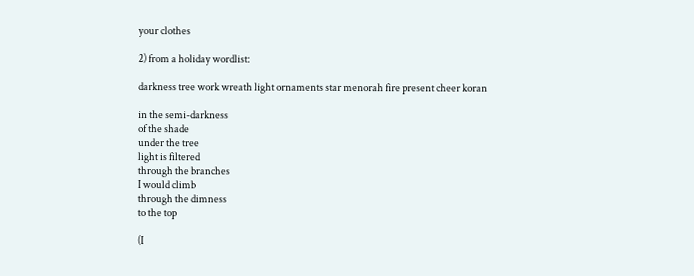your clothes

2) from a holiday wordlist:

darkness tree work wreath light ornaments star menorah fire present cheer koran

in the semi-darkness
of the shade
under the tree
light is filtered
through the branches
I would climb
through the dimness
to the top

(I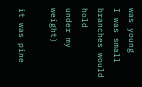was young
I was small
branches would hold
under my weight)

it was pine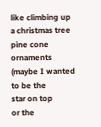like climbing up
a christmas tree
pine cone ornaments
(maybe I wanted
to be the
star on top
or the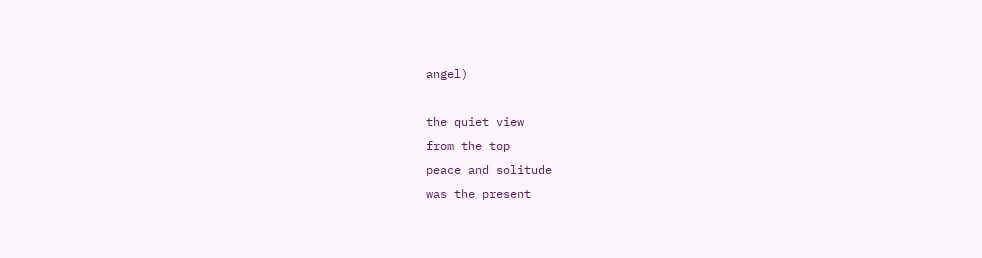angel)

the quiet view
from the top
peace and solitude
was the present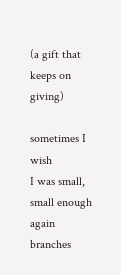(a gift that
keeps on giving)

sometimes I wish
I was small,
small enough again
branches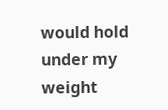would hold
under my weight